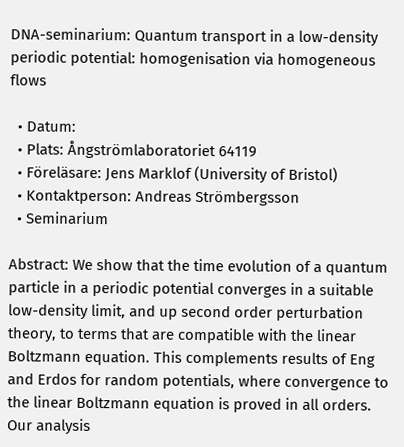DNA-seminarium: Quantum transport in a low-density periodic potential: homogenisation via homogeneous flows

  • Datum:
  • Plats: Ångströmlaboratoriet 64119
  • Föreläsare: Jens Marklof (University of Bristol)
  • Kontaktperson: Andreas Strömbergsson
  • Seminarium

Abstract: We show that the time evolution of a quantum particle in a periodic potential converges in a suitable low-density limit, and up second order perturbation theory, to terms that are compatible with the linear Boltzmann equation. This complements results of Eng and Erdos for random potentials, where convergence to the linear Boltzmann equation is proved in all orders. Our analysis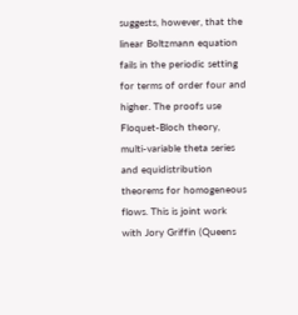suggests, however, that the linear Boltzmann equation fails in the periodic setting for terms of order four and higher. The proofs use Floquet-Bloch theory, multi-variable theta series and equidistribution theorems for homogeneous flows. This is joint work with Jory Griffin (Queens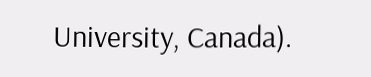University, Canada).